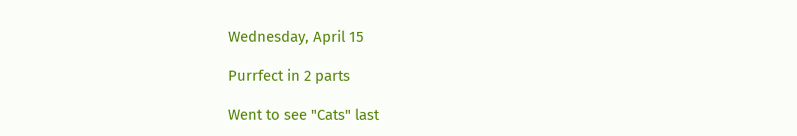Wednesday, April 15

Purrfect in 2 parts

Went to see "Cats" last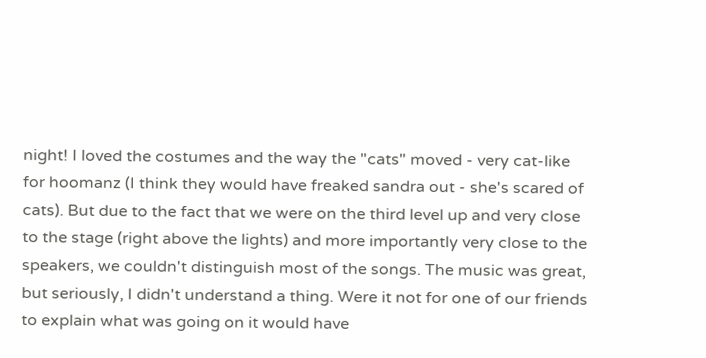night! I loved the costumes and the way the "cats" moved - very cat-like for hoomanz (I think they would have freaked sandra out - she's scared of cats). But due to the fact that we were on the third level up and very close to the stage (right above the lights) and more importantly very close to the speakers, we couldn't distinguish most of the songs. The music was great, but seriously, I didn't understand a thing. Were it not for one of our friends to explain what was going on it would have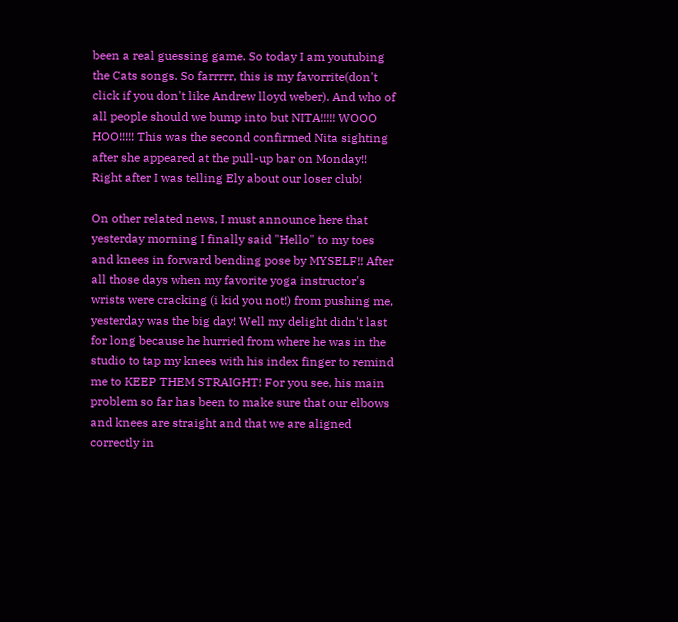been a real guessing game. So today I am youtubing the Cats songs. So farrrrr, this is my favorrite(don't click if you don't like Andrew lloyd weber). And who of all people should we bump into but NITA!!!!! WOOO HOO!!!!! This was the second confirmed Nita sighting after she appeared at the pull-up bar on Monday!! Right after I was telling Ely about our loser club!

On other related news, I must announce here that yesterday morning I finally said "Hello" to my toes and knees in forward bending pose by MYSELF!! After all those days when my favorite yoga instructor's wrists were cracking (i kid you not!) from pushing me, yesterday was the big day! Well my delight didn't last for long because he hurried from where he was in the studio to tap my knees with his index finger to remind me to KEEP THEM STRAIGHT! For you see, his main problem so far has been to make sure that our elbows and knees are straight and that we are aligned correctly in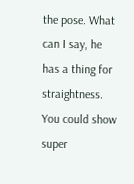the pose. What can I say, he has a thing for straightness. You could show super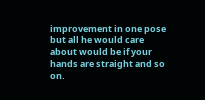improvement in one pose but all he would care about would be if your hands are straight and so on.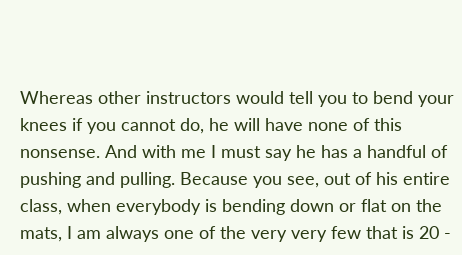Whereas other instructors would tell you to bend your knees if you cannot do, he will have none of this nonsense. And with me I must say he has a handful of pushing and pulling. Because you see, out of his entire class, when everybody is bending down or flat on the mats, I am always one of the very very few that is 20 -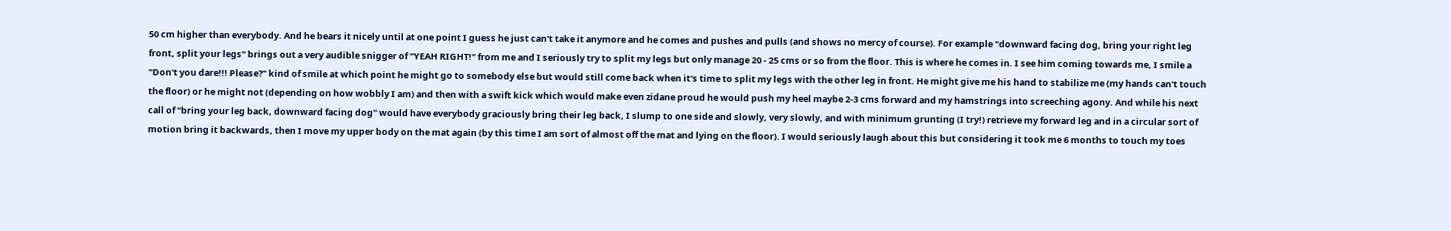50 cm higher than everybody. And he bears it nicely until at one point I guess he just can't take it anymore and he comes and pushes and pulls (and shows no mercy of course). For example "downward facing dog, bring your right leg front, split your legs" brings out a very audible snigger of "YEAH RIGHT!" from me and I seriously try to split my legs but only manage 20 - 25 cms or so from the floor. This is where he comes in. I see him coming towards me, I smile a "Don't you dare!!! Please?" kind of smile at which point he might go to somebody else but would still come back when it's time to split my legs with the other leg in front. He might give me his hand to stabilize me (my hands can't touch the floor) or he might not (depending on how wobbly I am) and then with a swift kick which would make even zidane proud he would push my heel maybe 2-3 cms forward and my hamstrings into screeching agony. And while his next call of "bring your leg back, downward facing dog" would have everybody graciously bring their leg back, I slump to one side and slowly, very slowly, and with minimum grunting (I try!) retrieve my forward leg and in a circular sort of motion bring it backwards, then I move my upper body on the mat again (by this time I am sort of almost off the mat and lying on the floor). I would seriously laugh about this but considering it took me 6 months to touch my toes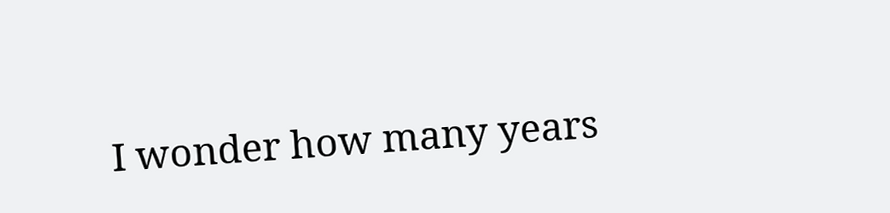I wonder how many years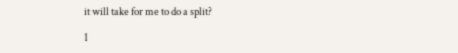it will take for me to do a split?

1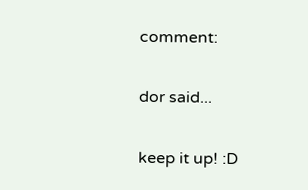comment:

dor said...

keep it up! :D